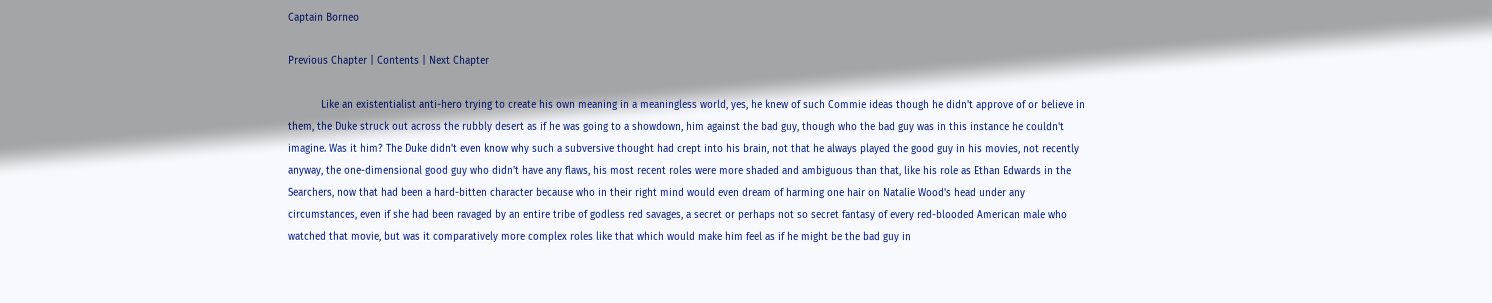Captain Borneo

Previous Chapter | Contents | Next Chapter

           Like an existentialist anti-hero trying to create his own meaning in a meaningless world, yes, he knew of such Commie ideas though he didn't approve of or believe in them, the Duke struck out across the rubbly desert as if he was going to a showdown, him against the bad guy, though who the bad guy was in this instance he couldn't imagine. Was it him? The Duke didn't even know why such a subversive thought had crept into his brain, not that he always played the good guy in his movies, not recently anyway, the one-dimensional good guy who didn't have any flaws, his most recent roles were more shaded and ambiguous than that, like his role as Ethan Edwards in the Searchers, now that had been a hard-bitten character because who in their right mind would even dream of harming one hair on Natalie Wood's head under any circumstances, even if she had been ravaged by an entire tribe of godless red savages, a secret or perhaps not so secret fantasy of every red-blooded American male who watched that movie, but was it comparatively more complex roles like that which would make him feel as if he might be the bad guy in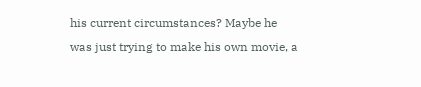his current circumstances? Maybe he was just trying to make his own movie, a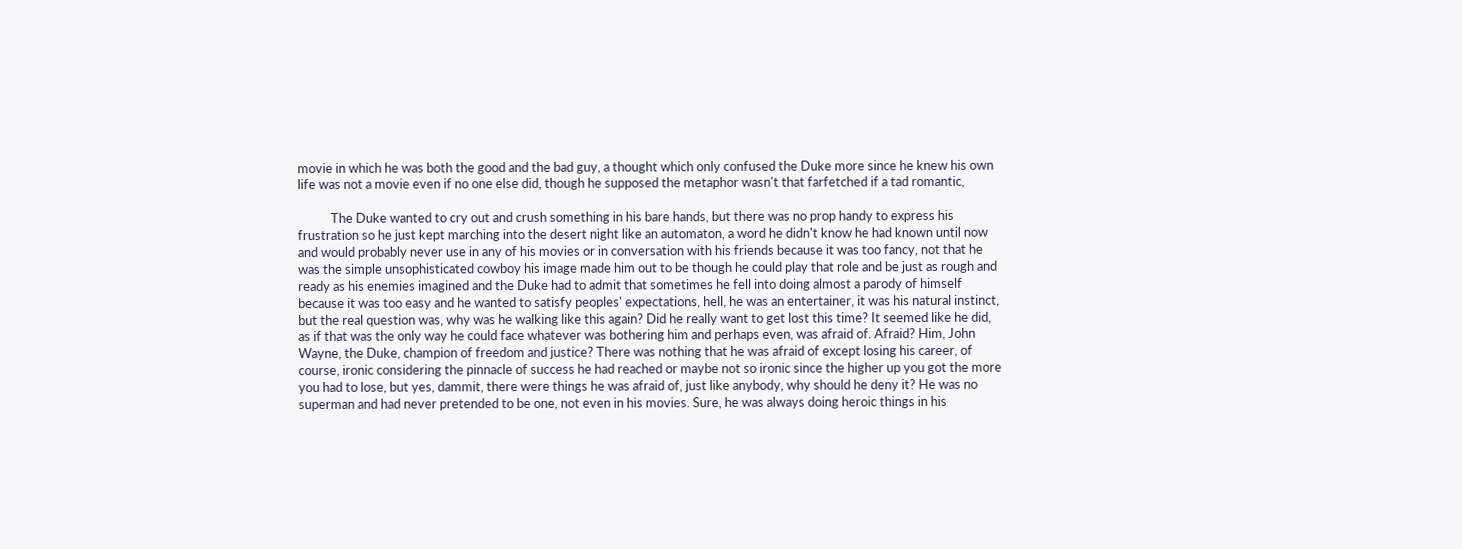movie in which he was both the good and the bad guy, a thought which only confused the Duke more since he knew his own life was not a movie even if no one else did, though he supposed the metaphor wasn't that farfetched if a tad romantic,

           The Duke wanted to cry out and crush something in his bare hands, but there was no prop handy to express his frustration so he just kept marching into the desert night like an automaton, a word he didn't know he had known until now and would probably never use in any of his movies or in conversation with his friends because it was too fancy, not that he was the simple unsophisticated cowboy his image made him out to be though he could play that role and be just as rough and ready as his enemies imagined and the Duke had to admit that sometimes he fell into doing almost a parody of himself because it was too easy and he wanted to satisfy peoples' expectations, hell, he was an entertainer, it was his natural instinct, but the real question was, why was he walking like this again? Did he really want to get lost this time? It seemed like he did, as if that was the only way he could face whatever was bothering him and perhaps even, was afraid of. Afraid? Him, John Wayne, the Duke, champion of freedom and justice? There was nothing that he was afraid of except losing his career, of course, ironic considering the pinnacle of success he had reached or maybe not so ironic since the higher up you got the more you had to lose, but yes, dammit, there were things he was afraid of, just like anybody, why should he deny it? He was no superman and had never pretended to be one, not even in his movies. Sure, he was always doing heroic things in his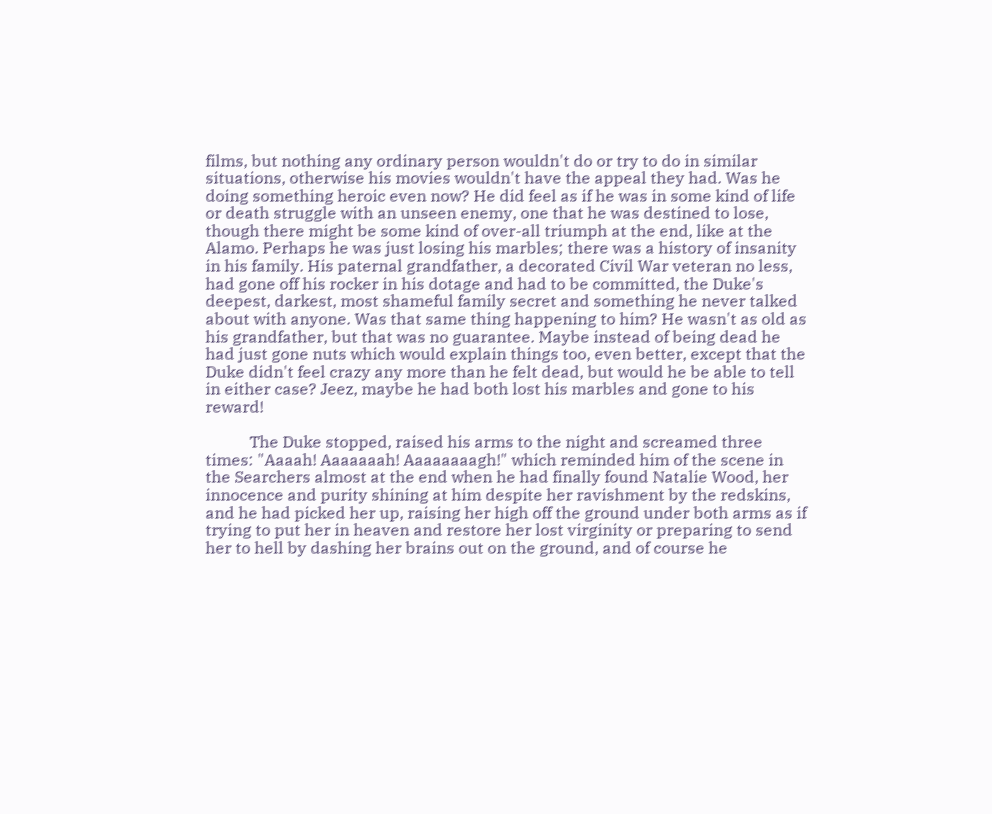films, but nothing any ordinary person wouldn't do or try to do in similar situations, otherwise his movies wouldn't have the appeal they had. Was he doing something heroic even now? He did feel as if he was in some kind of life or death struggle with an unseen enemy, one that he was destined to lose, though there might be some kind of over-all triumph at the end, like at the Alamo. Perhaps he was just losing his marbles; there was a history of insanity in his family. His paternal grandfather, a decorated Civil War veteran no less, had gone off his rocker in his dotage and had to be committed, the Duke's deepest, darkest, most shameful family secret and something he never talked about with anyone. Was that same thing happening to him? He wasn't as old as his grandfather, but that was no guarantee. Maybe instead of being dead he had just gone nuts which would explain things too, even better, except that the Duke didn't feel crazy any more than he felt dead, but would he be able to tell in either case? Jeez, maybe he had both lost his marbles and gone to his reward!

           The Duke stopped, raised his arms to the night and screamed three times: "Aaaah! Aaaaaaah! Aaaaaaaagh!" which reminded him of the scene in the Searchers almost at the end when he had finally found Natalie Wood, her innocence and purity shining at him despite her ravishment by the redskins, and he had picked her up, raising her high off the ground under both arms as if trying to put her in heaven and restore her lost virginity or preparing to send her to hell by dashing her brains out on the ground, and of course he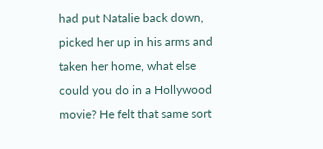had put Natalie back down, picked her up in his arms and taken her home, what else could you do in a Hollywood movie? He felt that same sort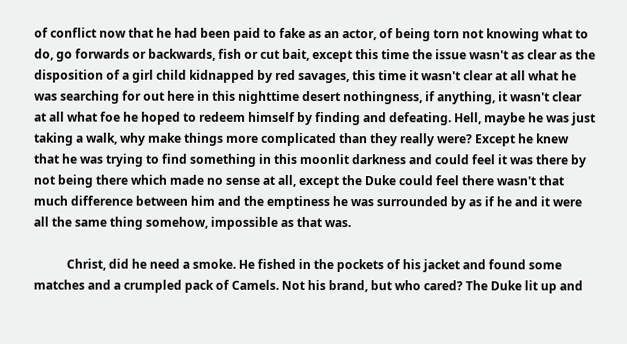of conflict now that he had been paid to fake as an actor, of being torn not knowing what to do, go forwards or backwards, fish or cut bait, except this time the issue wasn't as clear as the disposition of a girl child kidnapped by red savages, this time it wasn't clear at all what he was searching for out here in this nighttime desert nothingness, if anything, it wasn't clear at all what foe he hoped to redeem himself by finding and defeating. Hell, maybe he was just taking a walk, why make things more complicated than they really were? Except he knew that he was trying to find something in this moonlit darkness and could feel it was there by not being there which made no sense at all, except the Duke could feel there wasn't that much difference between him and the emptiness he was surrounded by as if he and it were all the same thing somehow, impossible as that was.

           Christ, did he need a smoke. He fished in the pockets of his jacket and found some matches and a crumpled pack of Camels. Not his brand, but who cared? The Duke lit up and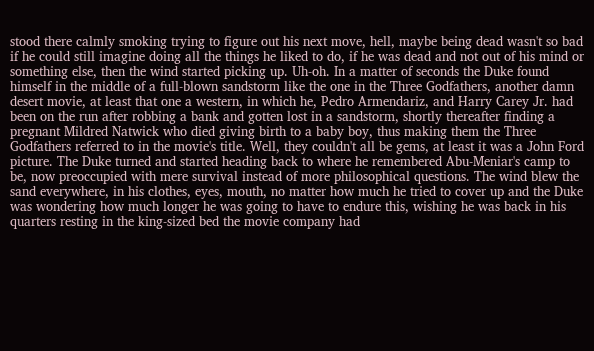stood there calmly smoking trying to figure out his next move, hell, maybe being dead wasn't so bad if he could still imagine doing all the things he liked to do, if he was dead and not out of his mind or something else, then the wind started picking up. Uh-oh. In a matter of seconds the Duke found himself in the middle of a full-blown sandstorm like the one in the Three Godfathers, another damn desert movie, at least that one a western, in which he, Pedro Armendariz, and Harry Carey Jr. had been on the run after robbing a bank and gotten lost in a sandstorm, shortly thereafter finding a pregnant Mildred Natwick who died giving birth to a baby boy, thus making them the Three Godfathers referred to in the movie's title. Well, they couldn't all be gems, at least it was a John Ford picture. The Duke turned and started heading back to where he remembered Abu-Meniar's camp to be, now preoccupied with mere survival instead of more philosophical questions. The wind blew the sand everywhere, in his clothes, eyes, mouth, no matter how much he tried to cover up and the Duke was wondering how much longer he was going to have to endure this, wishing he was back in his quarters resting in the king-sized bed the movie company had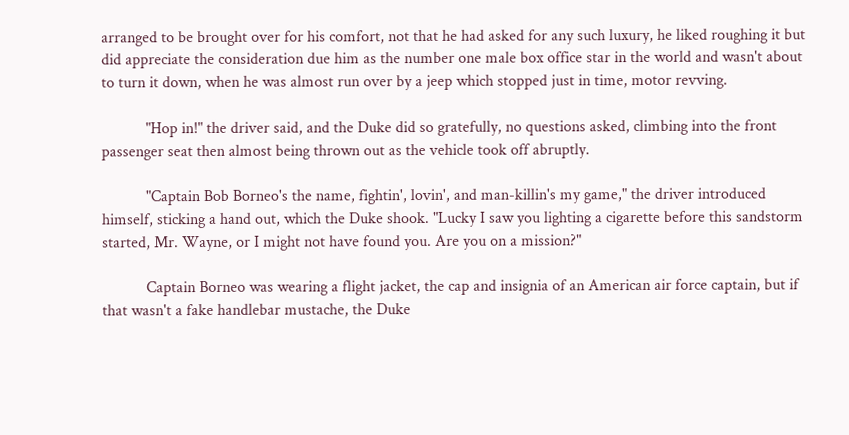arranged to be brought over for his comfort, not that he had asked for any such luxury, he liked roughing it but did appreciate the consideration due him as the number one male box office star in the world and wasn't about to turn it down, when he was almost run over by a jeep which stopped just in time, motor revving.

           "Hop in!" the driver said, and the Duke did so gratefully, no questions asked, climbing into the front passenger seat then almost being thrown out as the vehicle took off abruptly.

           "Captain Bob Borneo's the name, fightin', lovin', and man-killin's my game," the driver introduced himself, sticking a hand out, which the Duke shook. "Lucky I saw you lighting a cigarette before this sandstorm started, Mr. Wayne, or I might not have found you. Are you on a mission?"

           Captain Borneo was wearing a flight jacket, the cap and insignia of an American air force captain, but if that wasn't a fake handlebar mustache, the Duke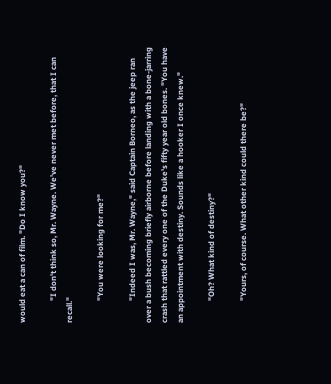would eat a can of film. "Do I know you?"

           "I don't think so, Mr. Wayne. We've never met before, that I can recall."

           "You were looking for me?"

           "Indeed I was, Mr. Wayne," said Captain Borneo, as the jeep ran over a bush becoming briefly airborne before landing with a bone-jarring crash that rattled every one of the Duke's fifty year old bones. "You have an appointment with destiny. Sounds like a hooker I once knew."

           "Oh? What kind of destiny?"

           "Yours, of course. What other kind could there be?"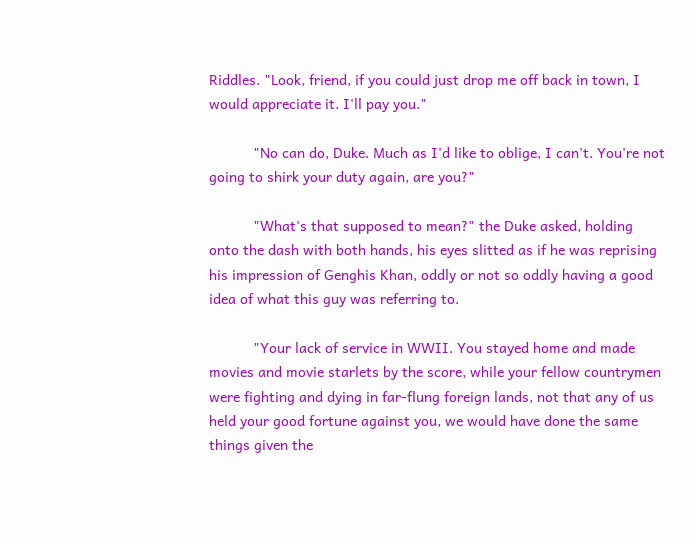Riddles. "Look, friend, if you could just drop me off back in town, I would appreciate it. I'll pay you."

           "No can do, Duke. Much as I'd like to oblige, I can't. You're not going to shirk your duty again, are you?"

           "What's that supposed to mean?" the Duke asked, holding onto the dash with both hands, his eyes slitted as if he was reprising his impression of Genghis Khan, oddly or not so oddly having a good idea of what this guy was referring to.

           "Your lack of service in WWII. You stayed home and made movies and movie starlets by the score, while your fellow countrymen were fighting and dying in far-flung foreign lands, not that any of us held your good fortune against you, we would have done the same things given the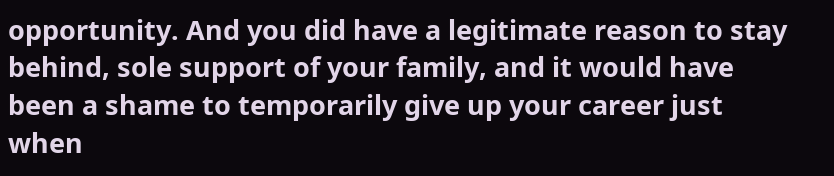opportunity. And you did have a legitimate reason to stay behind, sole support of your family, and it would have been a shame to temporarily give up your career just when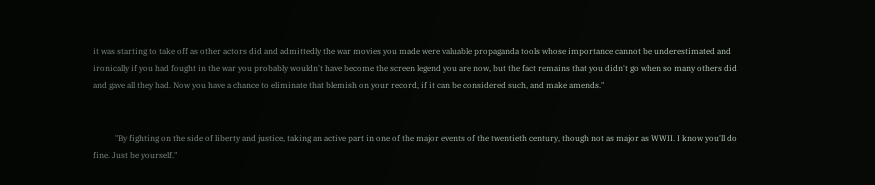it was starting to take off as other actors did and admittedly the war movies you made were valuable propaganda tools whose importance cannot be underestimated and ironically if you had fought in the war you probably wouldn't have become the screen legend you are now, but the fact remains that you didn't go when so many others did and gave all they had. Now you have a chance to eliminate that blemish on your record, if it can be considered such, and make amends."


           "By fighting on the side of liberty and justice, taking an active part in one of the major events of the twentieth century, though not as major as WWII. I know you'll do fine. Just be yourself."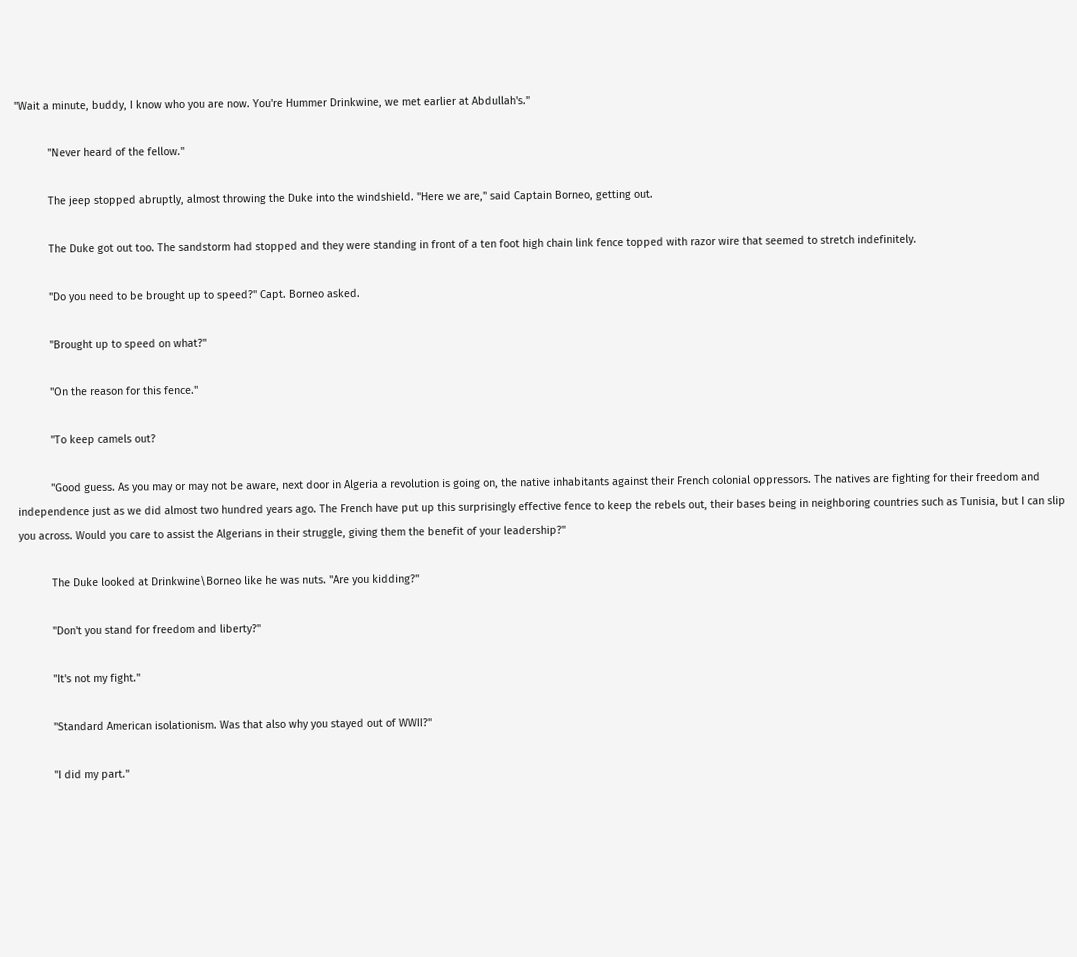"Wait a minute, buddy, I know who you are now. You're Hummer Drinkwine, we met earlier at Abdullah's."

           "Never heard of the fellow."

           The jeep stopped abruptly, almost throwing the Duke into the windshield. "Here we are," said Captain Borneo, getting out.

           The Duke got out too. The sandstorm had stopped and they were standing in front of a ten foot high chain link fence topped with razor wire that seemed to stretch indefinitely.

           "Do you need to be brought up to speed?" Capt. Borneo asked.

           "Brought up to speed on what?"

           "On the reason for this fence."

           "To keep camels out?

           "Good guess. As you may or may not be aware, next door in Algeria a revolution is going on, the native inhabitants against their French colonial oppressors. The natives are fighting for their freedom and independence just as we did almost two hundred years ago. The French have put up this surprisingly effective fence to keep the rebels out, their bases being in neighboring countries such as Tunisia, but I can slip you across. Would you care to assist the Algerians in their struggle, giving them the benefit of your leadership?"

           The Duke looked at Drinkwine\Borneo like he was nuts. "Are you kidding?"

           "Don't you stand for freedom and liberty?"

           "It's not my fight."

           "Standard American isolationism. Was that also why you stayed out of WWII?"

           "I did my part."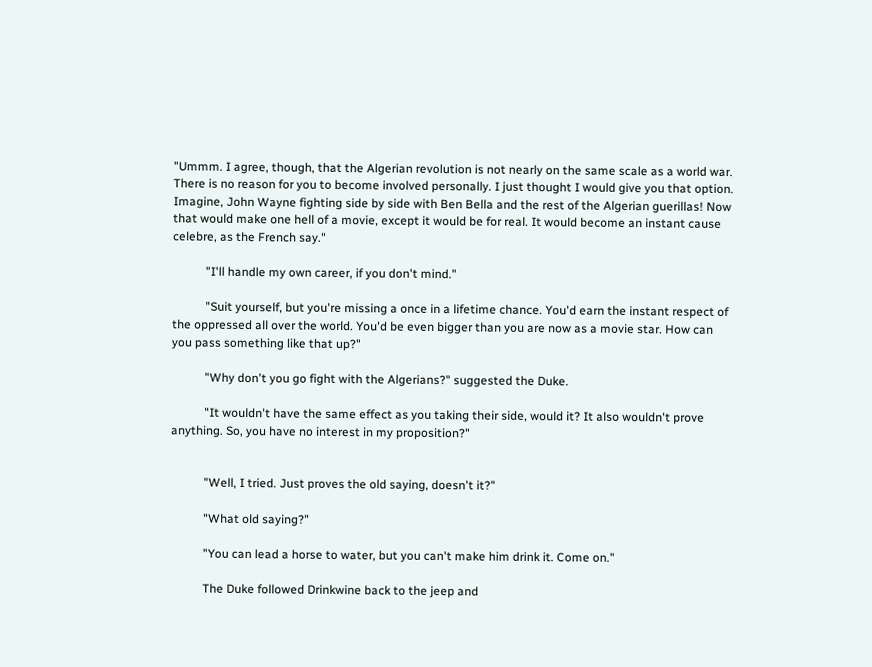"Ummm. I agree, though, that the Algerian revolution is not nearly on the same scale as a world war. There is no reason for you to become involved personally. I just thought I would give you that option. Imagine, John Wayne fighting side by side with Ben Bella and the rest of the Algerian guerillas! Now that would make one hell of a movie, except it would be for real. It would become an instant cause celebre, as the French say."

           "I'll handle my own career, if you don't mind."

           "Suit yourself, but you're missing a once in a lifetime chance. You'd earn the instant respect of the oppressed all over the world. You'd be even bigger than you are now as a movie star. How can you pass something like that up?"

           "Why don't you go fight with the Algerians?" suggested the Duke.

           "It wouldn't have the same effect as you taking their side, would it? It also wouldn't prove anything. So, you have no interest in my proposition?"


           "Well, I tried. Just proves the old saying, doesn't it?"

           "What old saying?"

           "You can lead a horse to water, but you can't make him drink it. Come on."

           The Duke followed Drinkwine back to the jeep and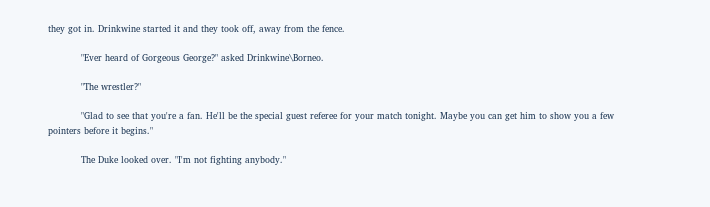they got in. Drinkwine started it and they took off, away from the fence.

           "Ever heard of Gorgeous George?" asked Drinkwine\Borneo.

           "The wrestler?"

           "Glad to see that you're a fan. He'll be the special guest referee for your match tonight. Maybe you can get him to show you a few pointers before it begins."

           The Duke looked over. "I'm not fighting anybody."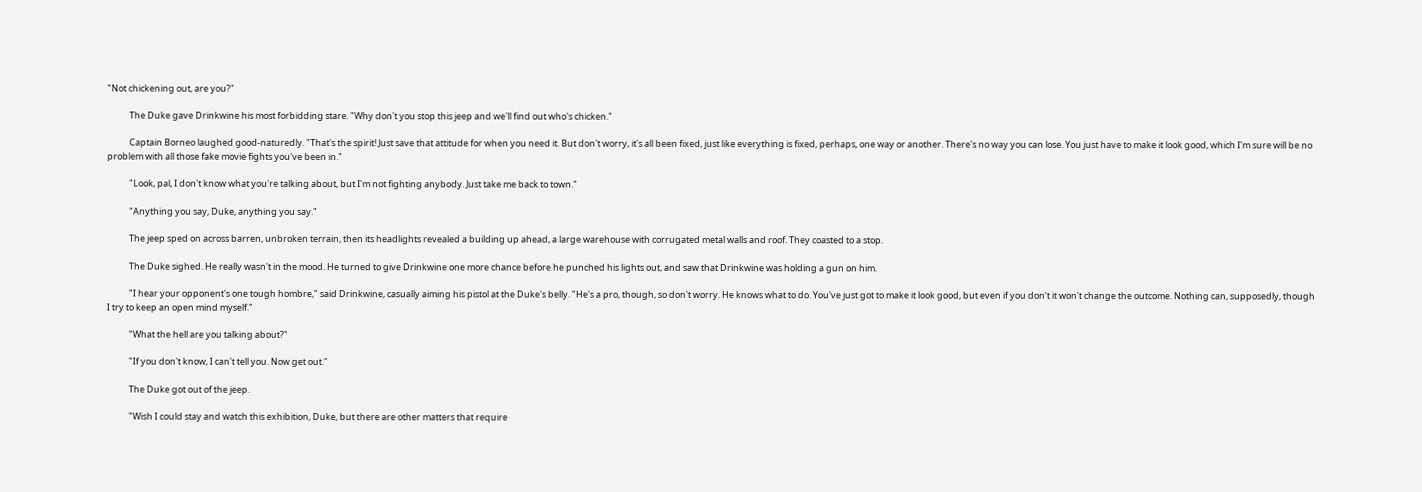"Not chickening out, are you?"

           The Duke gave Drinkwine his most forbidding stare. "Why don't you stop this jeep and we'll find out who's chicken."

           Captain Borneo laughed good-naturedly. "That's the spirit! Just save that attitude for when you need it. But don't worry, it's all been fixed, just like everything is fixed, perhaps, one way or another. There's no way you can lose. You just have to make it look good, which I'm sure will be no problem with all those fake movie fights you've been in."

           "Look, pal, I don't know what you're talking about, but I'm not fighting anybody. Just take me back to town."

           "Anything you say, Duke, anything you say."

           The jeep sped on across barren, unbroken terrain, then its headlights revealed a building up ahead, a large warehouse with corrugated metal walls and roof. They coasted to a stop.

           The Duke sighed. He really wasn't in the mood. He turned to give Drinkwine one more chance before he punched his lights out, and saw that Drinkwine was holding a gun on him.

           "I hear your opponent's one tough hombre," said Drinkwine, casually aiming his pistol at the Duke's belly. "He's a pro, though, so don't worry. He knows what to do. You've just got to make it look good, but even if you don't it won't change the outcome. Nothing can, supposedly, though I try to keep an open mind myself."

           "What the hell are you talking about?"

           "If you don't know, I can't tell you. Now get out."

           The Duke got out of the jeep.

           "Wish I could stay and watch this exhibition, Duke, but there are other matters that require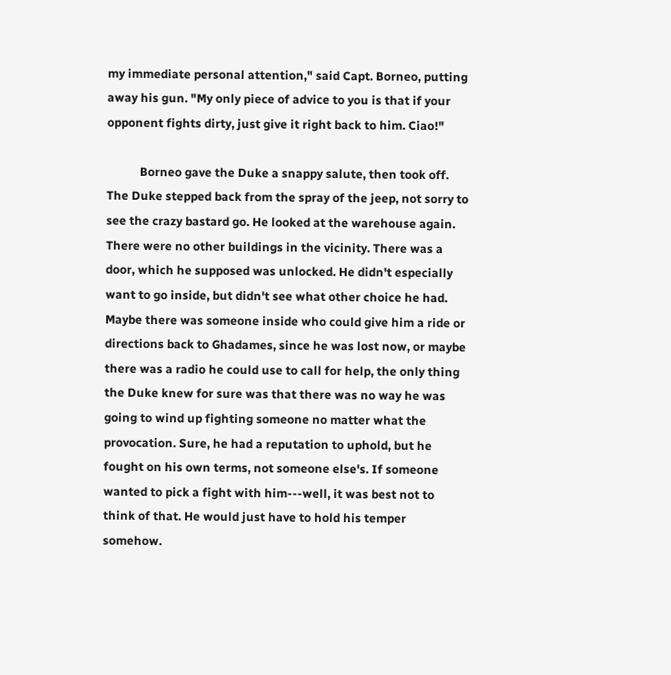my immediate personal attention," said Capt. Borneo, putting away his gun. "My only piece of advice to you is that if your opponent fights dirty, just give it right back to him. Ciao!"

           Borneo gave the Duke a snappy salute, then took off. The Duke stepped back from the spray of the jeep, not sorry to see the crazy bastard go. He looked at the warehouse again. There were no other buildings in the vicinity. There was a door, which he supposed was unlocked. He didn't especially want to go inside, but didn't see what other choice he had. Maybe there was someone inside who could give him a ride or directions back to Ghadames, since he was lost now, or maybe there was a radio he could use to call for help, the only thing the Duke knew for sure was that there was no way he was going to wind up fighting someone no matter what the provocation. Sure, he had a reputation to uphold, but he fought on his own terms, not someone else's. If someone wanted to pick a fight with him---well, it was best not to think of that. He would just have to hold his temper somehow.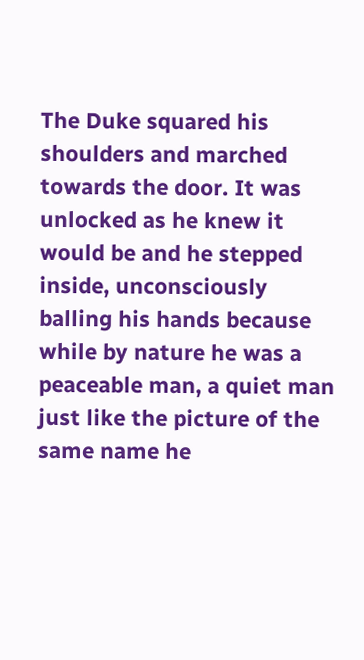The Duke squared his shoulders and marched towards the door. It was unlocked as he knew it would be and he stepped inside, unconsciously balling his hands because while by nature he was a peaceable man, a quiet man just like the picture of the same name he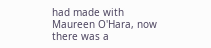had made with Maureen O'Hara, now there was a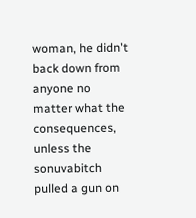woman, he didn't back down from anyone no matter what the consequences, unless the sonuvabitch pulled a gun on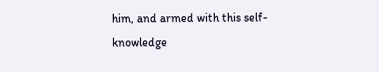him, and armed with this self-knowledge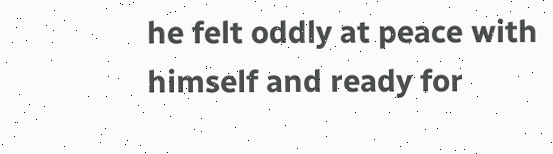he felt oddly at peace with himself and ready for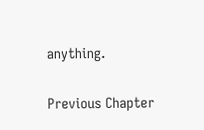anything.

Previous Chapter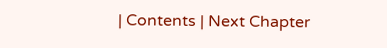| Contents | Next Chapter